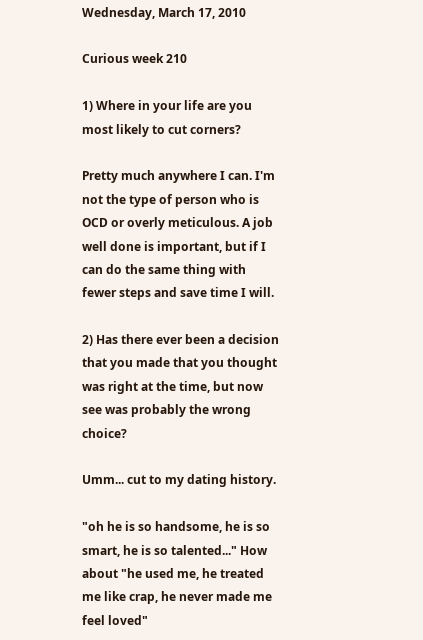Wednesday, March 17, 2010

Curious week 210

1) Where in your life are you most likely to cut corners?

Pretty much anywhere I can. I'm not the type of person who is OCD or overly meticulous. A job well done is important, but if I can do the same thing with fewer steps and save time I will.

2) Has there ever been a decision that you made that you thought was right at the time, but now see was probably the wrong choice?

Umm... cut to my dating history.

"oh he is so handsome, he is so smart, he is so talented..." How about "he used me, he treated me like crap, he never made me feel loved"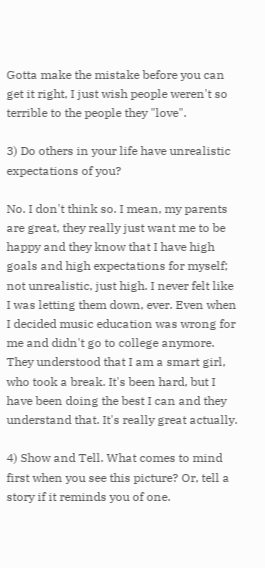Gotta make the mistake before you can get it right, I just wish people weren't so terrible to the people they "love".

3) Do others in your life have unrealistic expectations of you?

No. I don't think so. I mean, my parents are great, they really just want me to be happy and they know that I have high goals and high expectations for myself; not unrealistic, just high. I never felt like I was letting them down, ever. Even when I decided music education was wrong for me and didn't go to college anymore. They understood that I am a smart girl, who took a break. It's been hard, but I have been doing the best I can and they understand that. It's really great actually.

4) Show and Tell. What comes to mind first when you see this picture? Or, tell a story if it reminds you of one.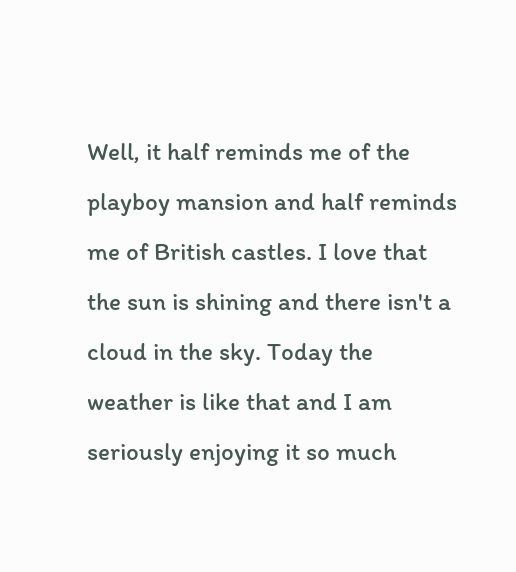Well, it half reminds me of the playboy mansion and half reminds me of British castles. I love that the sun is shining and there isn't a cloud in the sky. Today the weather is like that and I am seriously enjoying it so much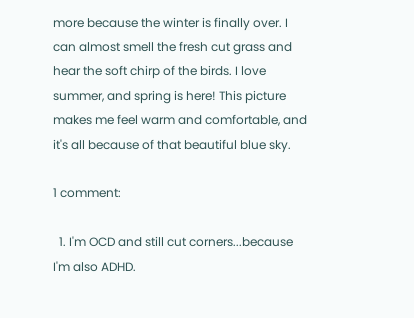more because the winter is finally over. I can almost smell the fresh cut grass and hear the soft chirp of the birds. I love summer, and spring is here! This picture makes me feel warm and comfortable, and it's all because of that beautiful blue sky.

1 comment:

  1. I'm OCD and still cut corners...because I'm also ADHD.